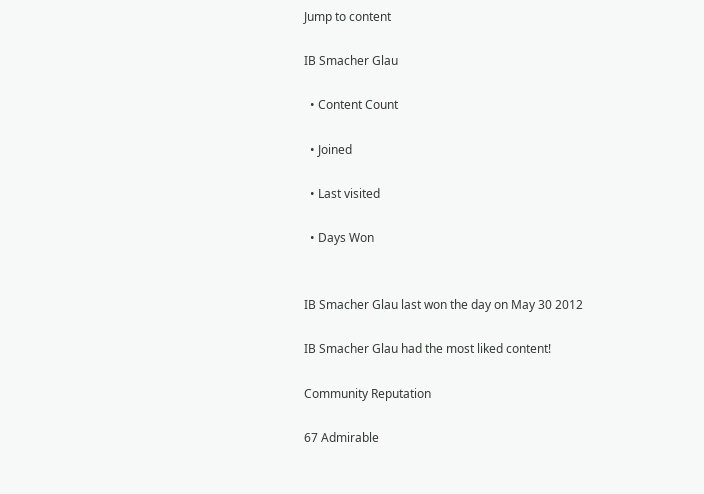Jump to content

IB Smacher Glau

  • Content Count

  • Joined

  • Last visited

  • Days Won


IB Smacher Glau last won the day on May 30 2012

IB Smacher Glau had the most liked content!

Community Reputation

67 Admirable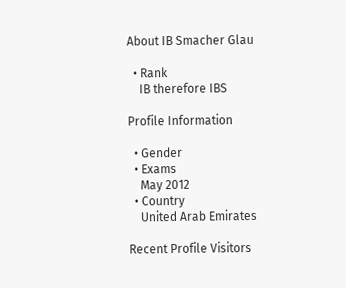About IB Smacher Glau

  • Rank
    IB therefore IBS

Profile Information

  • Gender
  • Exams
    May 2012
  • Country
    United Arab Emirates

Recent Profile Visitors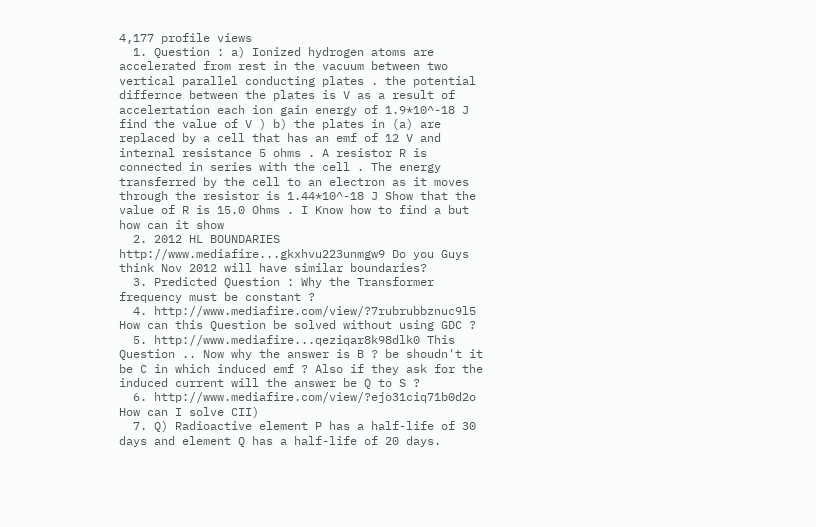4,177 profile views
  1. Question : a) Ionized hydrogen atoms are accelerated from rest in the vacuum between two vertical parallel conducting plates . the potential differnce between the plates is V as a result of accelertation each ion gain energy of 1.9*10^-18 J find the value of V ) b) the plates in (a) are replaced by a cell that has an emf of 12 V and internal resistance 5 ohms . A resistor R is connected in series with the cell . The energy transferred by the cell to an electron as it moves through the resistor is 1.44*10^-18 J Show that the value of R is 15.0 Ohms . I Know how to find a but how can it show
  2. 2012 HL BOUNDARIES http://www.mediafire...gkxhvu223unmgw9 Do you Guys think Nov 2012 will have similar boundaries?
  3. Predicted Question : Why the Transformer frequency must be constant ?
  4. http://www.mediafire.com/view/?7rubrubbznuc9l5 How can this Question be solved without using GDC ?
  5. http://www.mediafire...qeziqar8k98dlk0 This Question .. Now why the answer is B ? be shoudn't it be C in which induced emf ? Also if they ask for the induced current will the answer be Q to S ?
  6. http://www.mediafire.com/view/?ejo31ciq71b0d2o How can I solve CII)
  7. Q) Radioactive element P has a half-life of 30 days and element Q has a half-life of 20 days.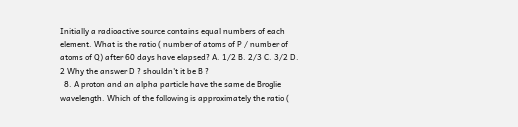Initially a radioactive source contains equal numbers of each element. What is the ratio ( number of atoms of P / number of atoms of Q) after 60 days have elapsed? A. 1/2 B. 2/3 C. 3/2 D. 2 Why the answer D ? shouldn't it be B ?
  8. A proton and an alpha particle have the same de Broglie wavelength. Which of the following is approximately the ratio (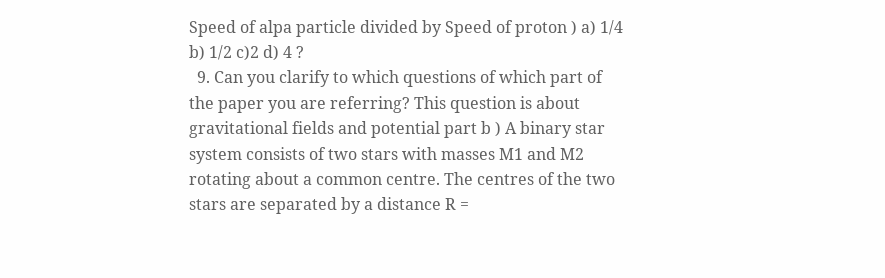Speed of alpa particle divided by Speed of proton ) a) 1/4 b) 1/2 c)2 d) 4 ?
  9. Can you clarify to which questions of which part of the paper you are referring? This question is about gravitational fields and potential part b ) A binary star system consists of two stars with masses M1 and M2 rotating about a common centre. The centres of the two stars are separated by a distance R =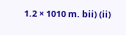1.2 × 1010 m. bii) (ii)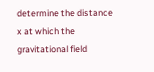determine the distance x at which the gravitational field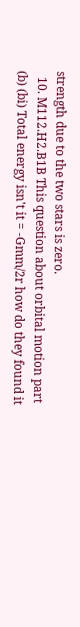strength due to the two stars is zero.
  10. M112.H2.B1B This question about orbital motion part (b) (bi) Total energy isn't it = -Gmm/2r how do they found it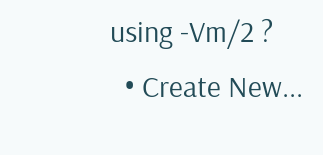using -Vm/2 ?
  • Create New...